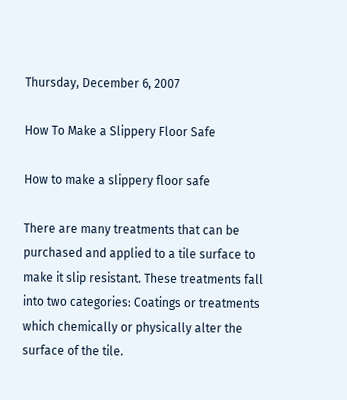Thursday, December 6, 2007

How To Make a Slippery Floor Safe

How to make a slippery floor safe

There are many treatments that can be purchased and applied to a tile surface to make it slip resistant. These treatments fall into two categories: Coatings or treatments which chemically or physically alter the surface of the tile.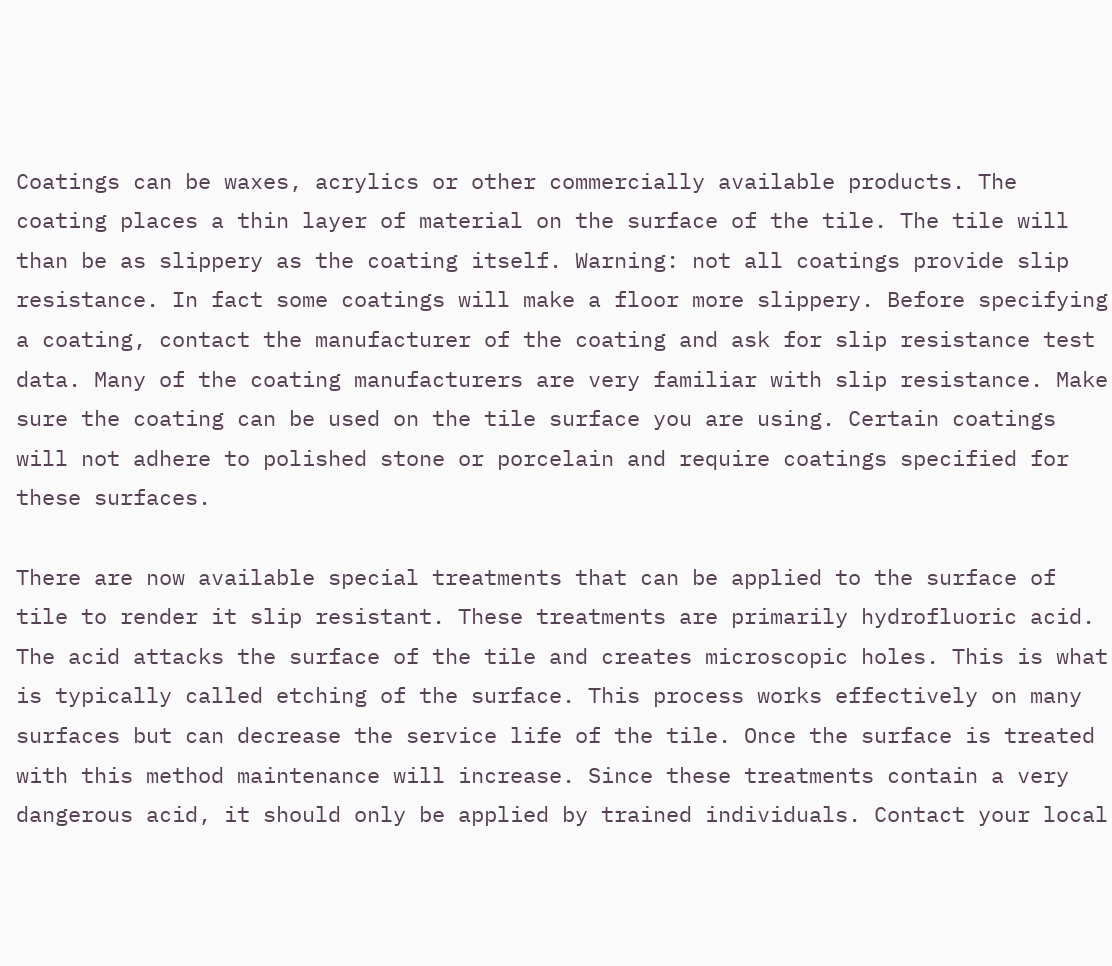Coatings can be waxes, acrylics or other commercially available products. The coating places a thin layer of material on the surface of the tile. The tile will than be as slippery as the coating itself. Warning: not all coatings provide slip resistance. In fact some coatings will make a floor more slippery. Before specifying a coating, contact the manufacturer of the coating and ask for slip resistance test data. Many of the coating manufacturers are very familiar with slip resistance. Make sure the coating can be used on the tile surface you are using. Certain coatings will not adhere to polished stone or porcelain and require coatings specified for these surfaces.

There are now available special treatments that can be applied to the surface of tile to render it slip resistant. These treatments are primarily hydrofluoric acid. The acid attacks the surface of the tile and creates microscopic holes. This is what is typically called etching of the surface. This process works effectively on many surfaces but can decrease the service life of the tile. Once the surface is treated with this method maintenance will increase. Since these treatments contain a very dangerous acid, it should only be applied by trained individuals. Contact your local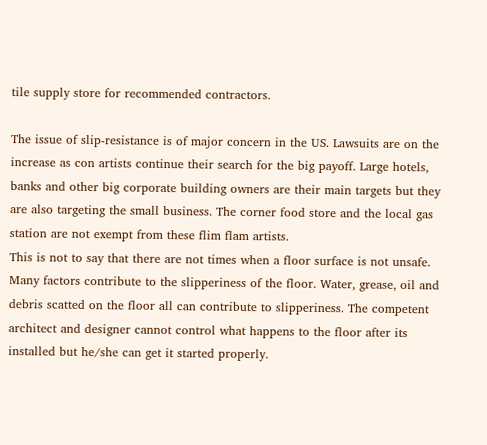tile supply store for recommended contractors.

The issue of slip-resistance is of major concern in the US. Lawsuits are on the increase as con artists continue their search for the big payoff. Large hotels, banks and other big corporate building owners are their main targets but they are also targeting the small business. The corner food store and the local gas station are not exempt from these flim flam artists.
This is not to say that there are not times when a floor surface is not unsafe. Many factors contribute to the slipperiness of the floor. Water, grease, oil and debris scatted on the floor all can contribute to slipperiness. The competent architect and designer cannot control what happens to the floor after its installed but he/she can get it started properly.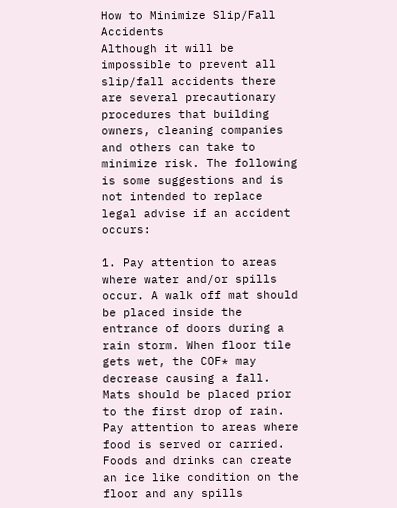How to Minimize Slip/Fall Accidents
Although it will be impossible to prevent all slip/fall accidents there are several precautionary procedures that building owners, cleaning companies and others can take to minimize risk. The following is some suggestions and is not intended to replace legal advise if an accident occurs:

1. Pay attention to areas where water and/or spills occur. A walk off mat should be placed inside the entrance of doors during a rain storm. When floor tile gets wet, the COF* may decrease causing a fall. Mats should be placed prior to the first drop of rain. Pay attention to areas where food is served or carried. Foods and drinks can create an ice like condition on the floor and any spills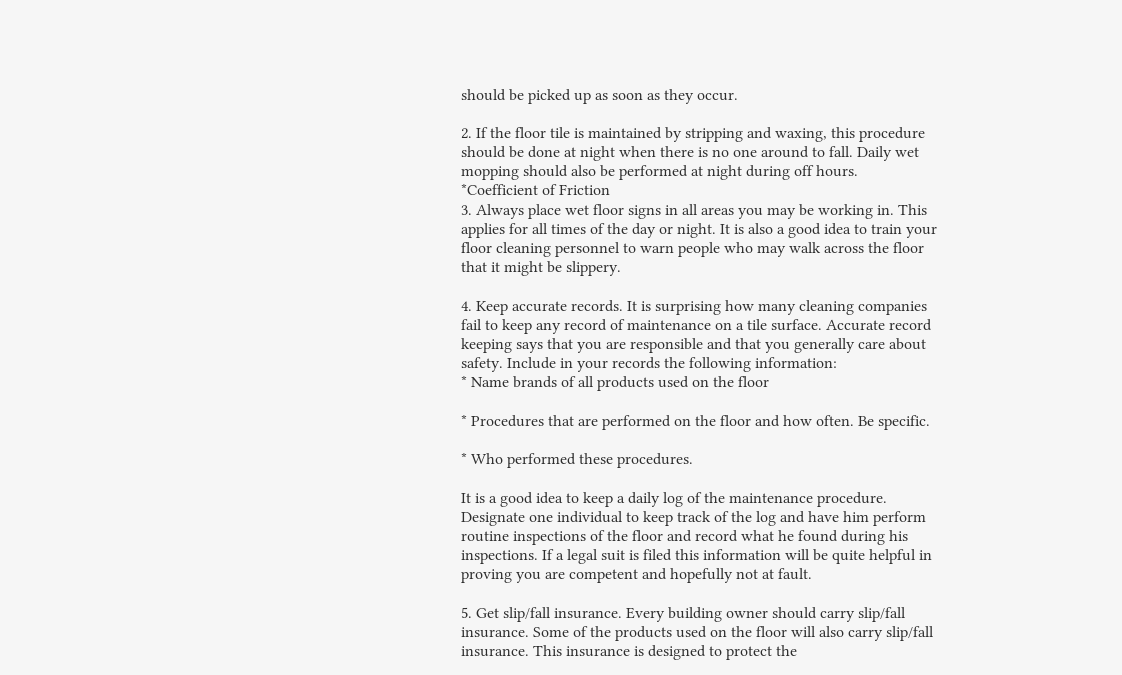should be picked up as soon as they occur.

2. If the floor tile is maintained by stripping and waxing, this procedure should be done at night when there is no one around to fall. Daily wet mopping should also be performed at night during off hours.
*Coefficient of Friction
3. Always place wet floor signs in all areas you may be working in. This applies for all times of the day or night. It is also a good idea to train your floor cleaning personnel to warn people who may walk across the floor that it might be slippery.

4. Keep accurate records. It is surprising how many cleaning companies fail to keep any record of maintenance on a tile surface. Accurate record keeping says that you are responsible and that you generally care about safety. Include in your records the following information:
* Name brands of all products used on the floor

* Procedures that are performed on the floor and how often. Be specific.

* Who performed these procedures.

It is a good idea to keep a daily log of the maintenance procedure. Designate one individual to keep track of the log and have him perform routine inspections of the floor and record what he found during his inspections. If a legal suit is filed this information will be quite helpful in proving you are competent and hopefully not at fault.

5. Get slip/fall insurance. Every building owner should carry slip/fall insurance. Some of the products used on the floor will also carry slip/fall insurance. This insurance is designed to protect the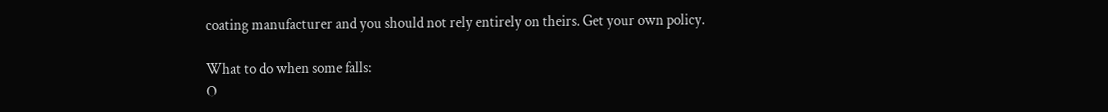coating manufacturer and you should not rely entirely on theirs. Get your own policy.

What to do when some falls:
O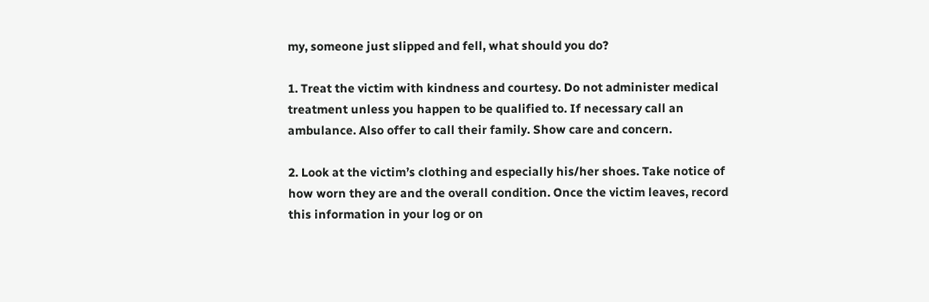my, someone just slipped and fell, what should you do?

1. Treat the victim with kindness and courtesy. Do not administer medical treatment unless you happen to be qualified to. If necessary call an ambulance. Also offer to call their family. Show care and concern.

2. Look at the victim’s clothing and especially his/her shoes. Take notice of how worn they are and the overall condition. Once the victim leaves, record this information in your log or on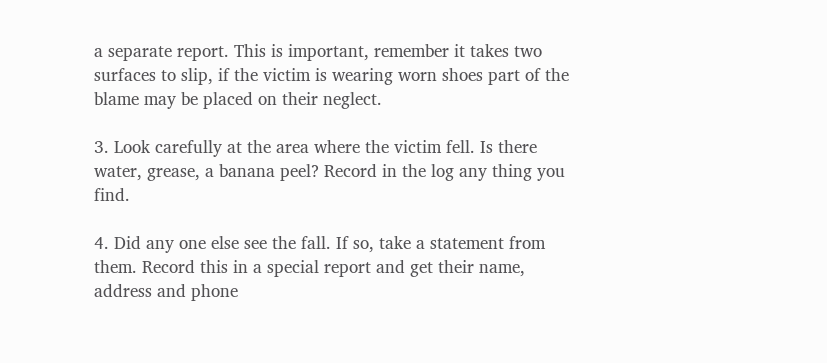a separate report. This is important, remember it takes two surfaces to slip, if the victim is wearing worn shoes part of the blame may be placed on their neglect.

3. Look carefully at the area where the victim fell. Is there water, grease, a banana peel? Record in the log any thing you find.

4. Did any one else see the fall. If so, take a statement from them. Record this in a special report and get their name, address and phone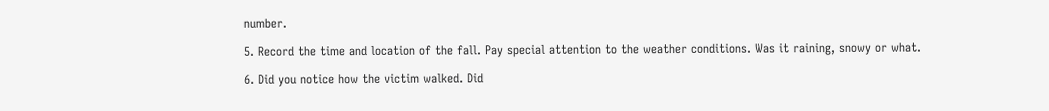number.

5. Record the time and location of the fall. Pay special attention to the weather conditions. Was it raining, snowy or what.

6. Did you notice how the victim walked. Did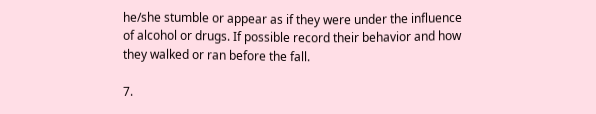he/she stumble or appear as if they were under the influence of alcohol or drugs. If possible record their behavior and how they walked or ran before the fall.

7.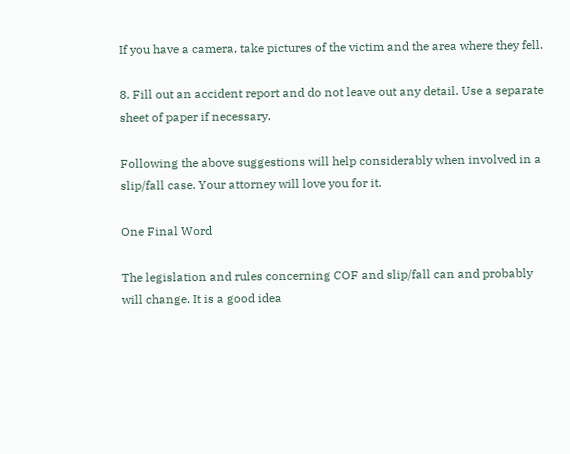If you have a camera, take pictures of the victim and the area where they fell.

8. Fill out an accident report and do not leave out any detail. Use a separate sheet of paper if necessary.

Following the above suggestions will help considerably when involved in a slip/fall case. Your attorney will love you for it.

One Final Word

The legislation and rules concerning COF and slip/fall can and probably will change. It is a good idea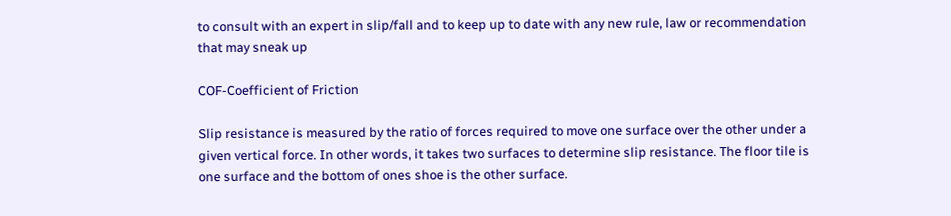to consult with an expert in slip/fall and to keep up to date with any new rule, law or recommendation that may sneak up

COF-Coefficient of Friction

Slip resistance is measured by the ratio of forces required to move one surface over the other under a given vertical force. In other words, it takes two surfaces to determine slip resistance. The floor tile is one surface and the bottom of ones shoe is the other surface.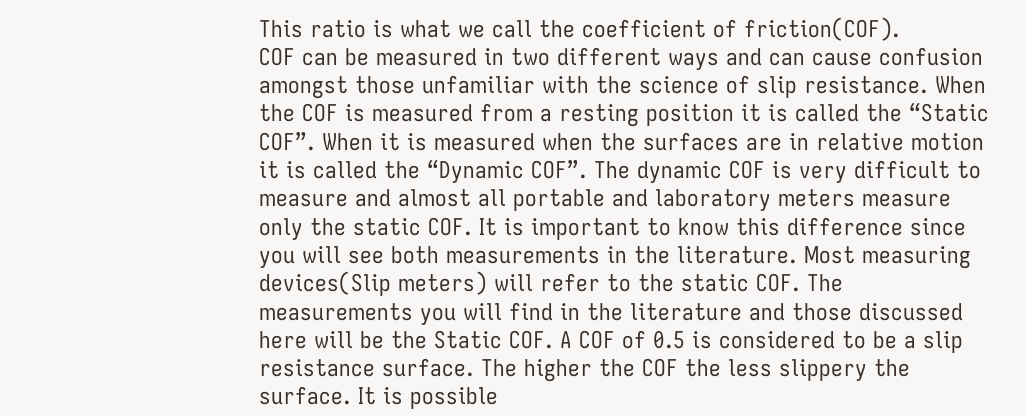This ratio is what we call the coefficient of friction(COF).
COF can be measured in two different ways and can cause confusion amongst those unfamiliar with the science of slip resistance. When the COF is measured from a resting position it is called the “Static COF”. When it is measured when the surfaces are in relative motion it is called the “Dynamic COF”. The dynamic COF is very difficult to measure and almost all portable and laboratory meters measure only the static COF. It is important to know this difference since you will see both measurements in the literature. Most measuring devices(Slip meters) will refer to the static COF. The measurements you will find in the literature and those discussed here will be the Static COF. A COF of 0.5 is considered to be a slip resistance surface. The higher the COF the less slippery the surface. It is possible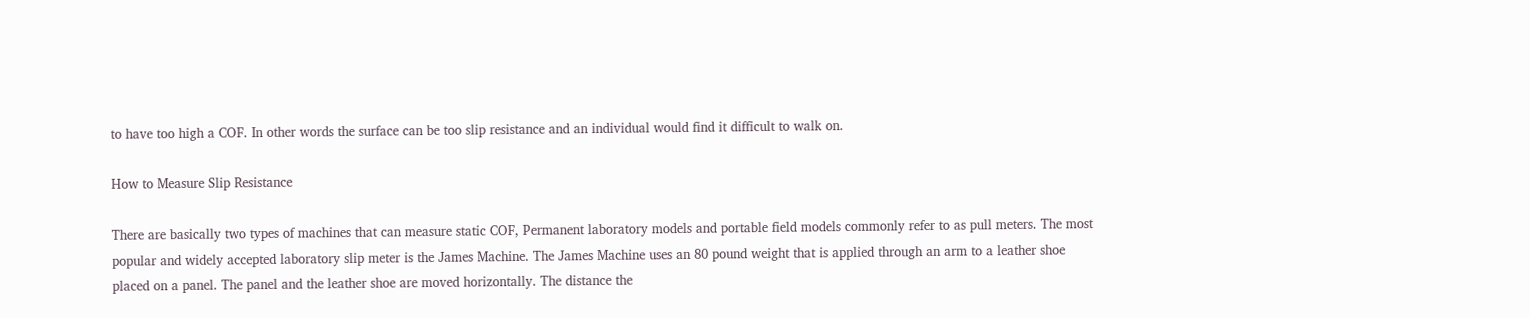to have too high a COF. In other words the surface can be too slip resistance and an individual would find it difficult to walk on.

How to Measure Slip Resistance

There are basically two types of machines that can measure static COF, Permanent laboratory models and portable field models commonly refer to as pull meters. The most popular and widely accepted laboratory slip meter is the James Machine. The James Machine uses an 80 pound weight that is applied through an arm to a leather shoe placed on a panel. The panel and the leather shoe are moved horizontally. The distance the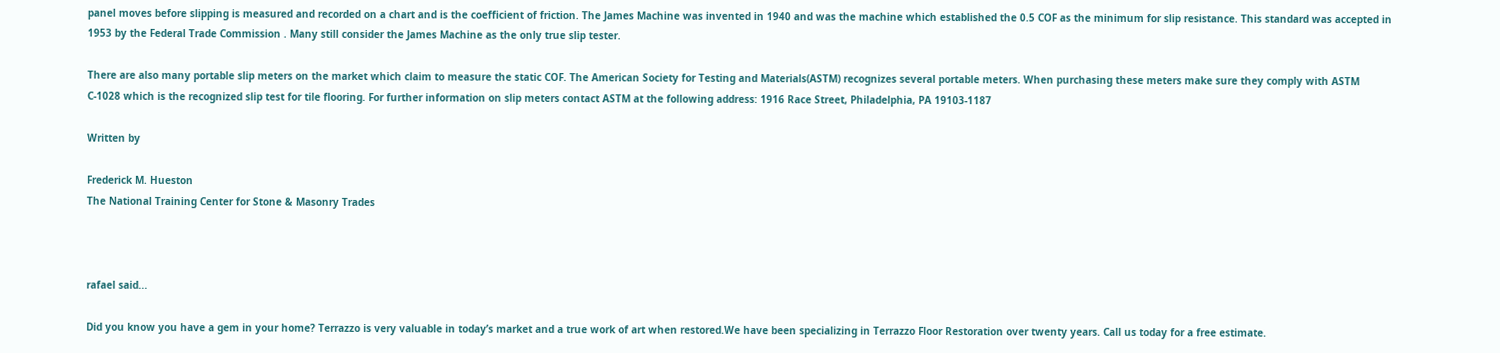panel moves before slipping is measured and recorded on a chart and is the coefficient of friction. The James Machine was invented in 1940 and was the machine which established the 0.5 COF as the minimum for slip resistance. This standard was accepted in 1953 by the Federal Trade Commission . Many still consider the James Machine as the only true slip tester.

There are also many portable slip meters on the market which claim to measure the static COF. The American Society for Testing and Materials(ASTM) recognizes several portable meters. When purchasing these meters make sure they comply with ASTM C-1028 which is the recognized slip test for tile flooring. For further information on slip meters contact ASTM at the following address: 1916 Race Street, Philadelphia, PA 19103-1187

Written by

Frederick M. Hueston
The National Training Center for Stone & Masonry Trades



rafael said...

Did you know you have a gem in your home? Terrazzo is very valuable in today’s market and a true work of art when restored.We have been specializing in Terrazzo Floor Restoration over twenty years. Call us today for a free estimate.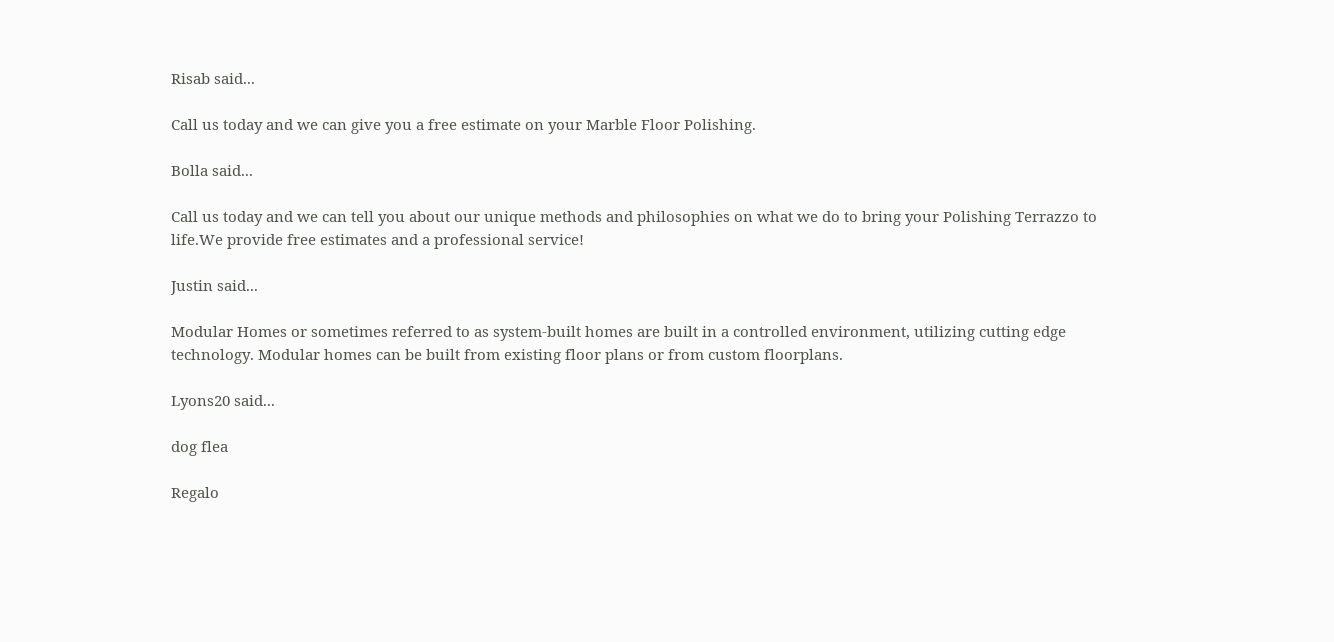Risab said...

Call us today and we can give you a free estimate on your Marble Floor Polishing.

Bolla said...

Call us today and we can tell you about our unique methods and philosophies on what we do to bring your Polishing Terrazzo to life.We provide free estimates and a professional service!

Justin said...

Modular Homes or sometimes referred to as system-built homes are built in a controlled environment, utilizing cutting edge technology. Modular homes can be built from existing floor plans or from custom floorplans.

Lyons20 said...

dog flea

Regalo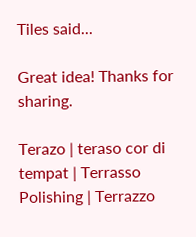Tiles said...

Great idea! Thanks for sharing.

Terazo | teraso cor di tempat | Terrasso Polishing | Terrazzo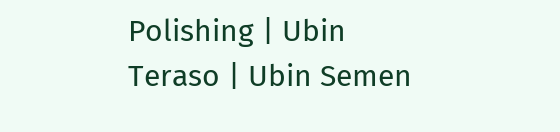Polishing | Ubin Teraso | Ubin Semen